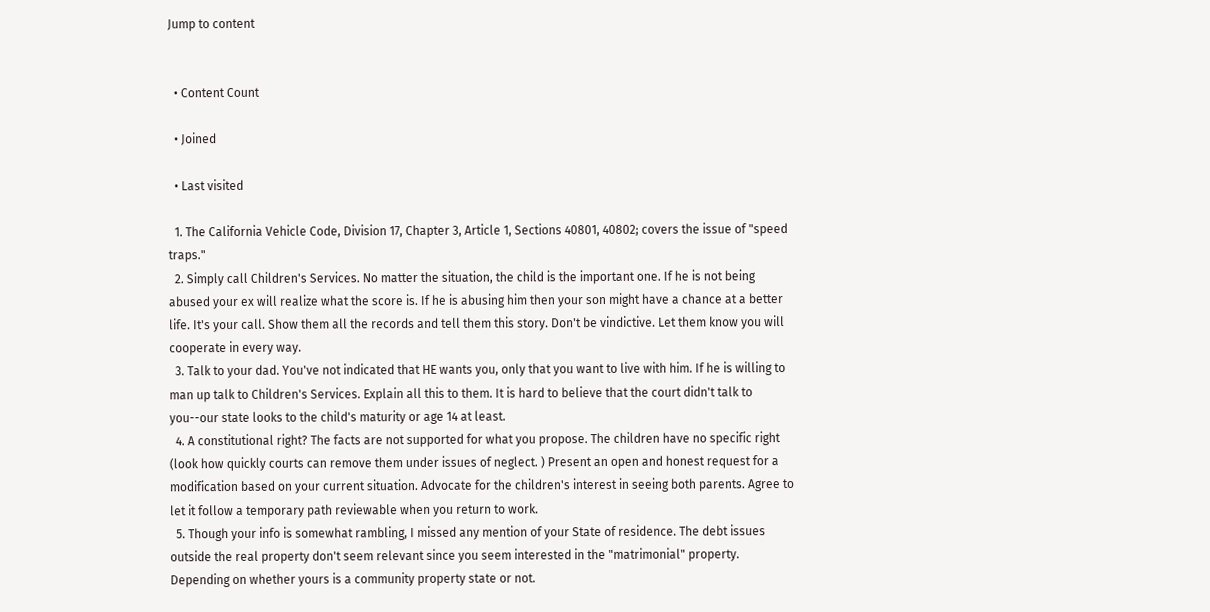Jump to content


  • Content Count

  • Joined

  • Last visited

  1. The California Vehicle Code, Division 17, Chapter 3, Article 1, Sections 40801, 40802; covers the issue of "speed traps."
  2. Simply call Children's Services. No matter the situation, the child is the important one. If he is not being abused your ex will realize what the score is. If he is abusing him then your son might have a chance at a better life. It's your call. Show them all the records and tell them this story. Don't be vindictive. Let them know you will cooperate in every way.
  3. Talk to your dad. You've not indicated that HE wants you, only that you want to live with him. If he is willing to man up talk to Children's Services. Explain all this to them. It is hard to believe that the court didn't talk to you--our state looks to the child's maturity or age 14 at least.
  4. A constitutional right? The facts are not supported for what you propose. The children have no specific right (look how quickly courts can remove them under issues of neglect. ) Present an open and honest request for a modification based on your current situation. Advocate for the children's interest in seeing both parents. Agree to let it follow a temporary path reviewable when you return to work.
  5. Though your info is somewhat rambling, I missed any mention of your State of residence. The debt issues outside the real property don't seem relevant since you seem interested in the "matrimonial" property. Depending on whether yours is a community property state or not.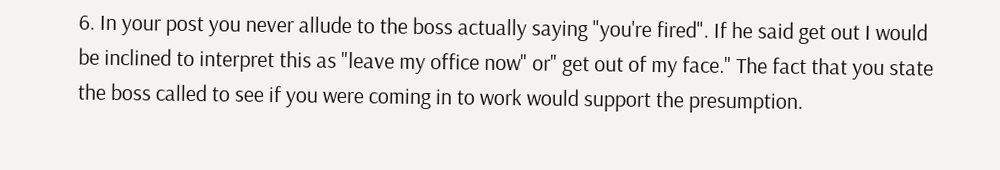6. In your post you never allude to the boss actually saying "you're fired". If he said get out I would be inclined to interpret this as "leave my office now" or" get out of my face." The fact that you state the boss called to see if you were coming in to work would support the presumption.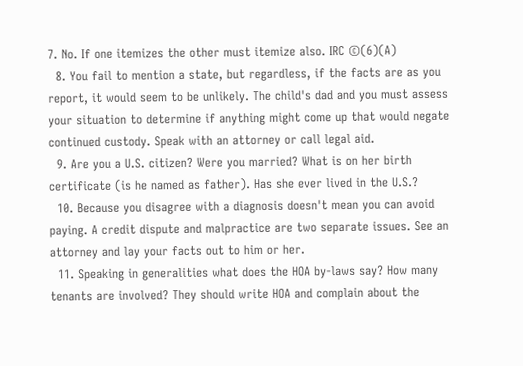7. No. If one itemizes the other must itemize also. IRC ©(6)(A)
  8. You fail to mention a state, but regardless, if the facts are as you report, it would seem to be unlikely. The child's dad and you must assess your situation to determine if anything might come up that would negate continued custody. Speak with an attorney or call legal aid.
  9. Are you a U.S. citizen? Were you married? What is on her birth certificate (is he named as father). Has she ever lived in the U.S.?
  10. Because you disagree with a diagnosis doesn't mean you can avoid paying. A credit dispute and malpractice are two separate issues. See an attorney and lay your facts out to him or her.
  11. Speaking in generalities what does the HOA by-laws say? How many tenants are involved? They should write HOA and complain about the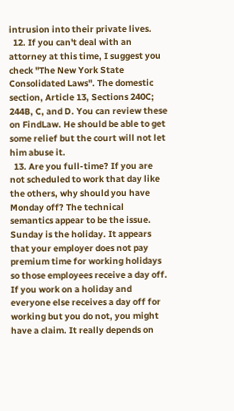intrusion into their private lives.
  12. If you can't deal with an attorney at this time, I suggest you check "The New York State Consolidated Laws". The domestic section, Article 13, Sections 240C; 244B, C, and D. You can review these on FindLaw. He should be able to get some relief but the court will not let him abuse it.
  13. Are you full-time? If you are not scheduled to work that day like the others, why should you have Monday off? The technical semantics appear to be the issue. Sunday is the holiday. It appears that your employer does not pay premium time for working holidays so those employees receive a day off. If you work on a holiday and everyone else receives a day off for working but you do not, you might have a claim. It really depends on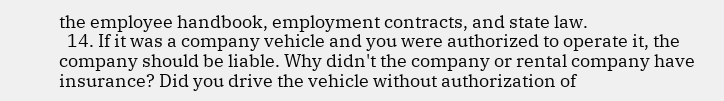the employee handbook, employment contracts, and state law.
  14. If it was a company vehicle and you were authorized to operate it, the company should be liable. Why didn't the company or rental company have insurance? Did you drive the vehicle without authorization of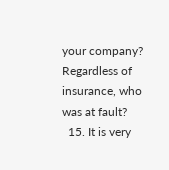your company? Regardless of insurance, who was at fault?
  15. It is very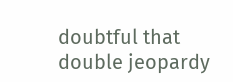doubtful that double jeopardy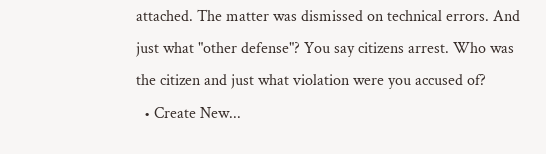attached. The matter was dismissed on technical errors. And just what "other defense"? You say citizens arrest. Who was the citizen and just what violation were you accused of?
  • Create New...